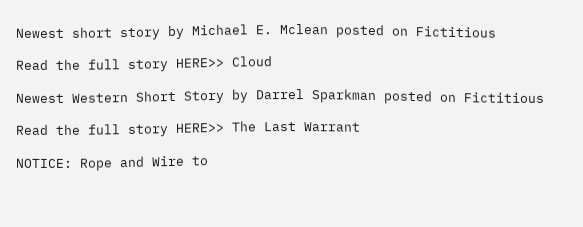Newest short story by Michael E. Mclean posted on Fictitious

Read the full story HERE>> Cloud

Newest Western Short Story by Darrel Sparkman posted on Fictitious

Read the full story HERE>> The Last Warrant

NOTICE: Rope and Wire to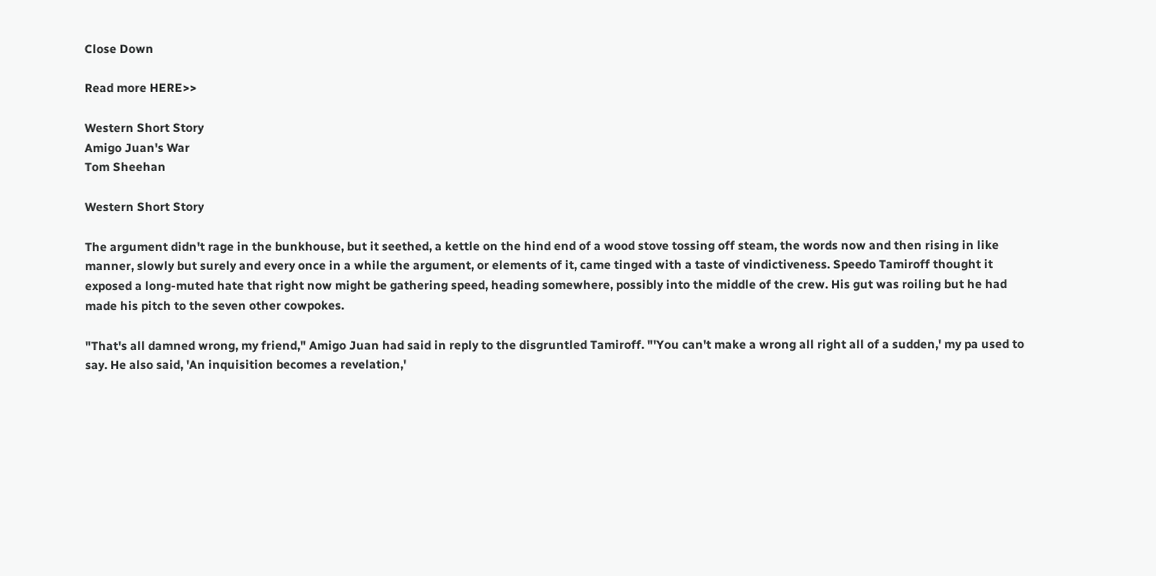Close Down

Read more HERE>>

Western Short Story
Amigo Juan's War
Tom Sheehan

Western Short Story

The argument didn't rage in the bunkhouse, but it seethed, a kettle on the hind end of a wood stove tossing off steam, the words now and then rising in like manner, slowly but surely and every once in a while the argument, or elements of it, came tinged with a taste of vindictiveness. Speedo Tamiroff thought it exposed a long-muted hate that right now might be gathering speed, heading somewhere, possibly into the middle of the crew. His gut was roiling but he had made his pitch to the seven other cowpokes.

"That's all damned wrong, my friend," Amigo Juan had said in reply to the disgruntled Tamiroff. "'You can't make a wrong all right all of a sudden,' my pa used to say. He also said, 'An inquisition becomes a revelation,'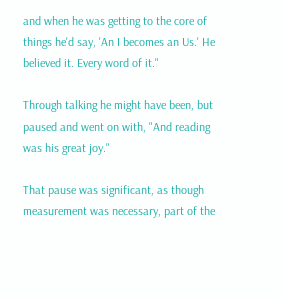and when he was getting to the core of things he'd say, 'An I becomes an Us.' He believed it. Every word of it."

Through talking he might have been, but paused and went on with, "And reading was his great joy."

That pause was significant, as though measurement was necessary, part of the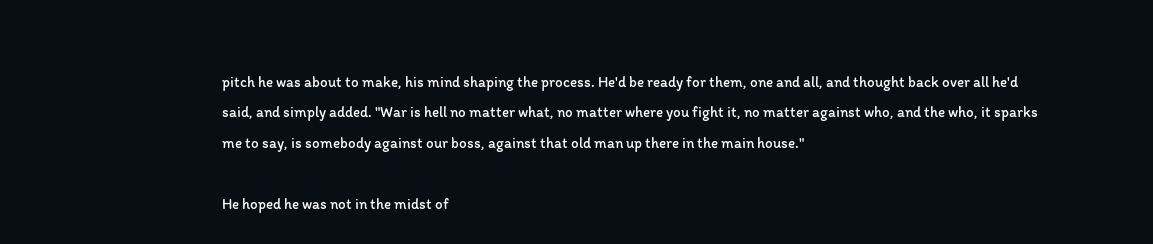pitch he was about to make, his mind shaping the process. He'd be ready for them, one and all, and thought back over all he'd said, and simply added. "War is hell no matter what, no matter where you fight it, no matter against who, and the who, it sparks me to say, is somebody against our boss, against that old man up there in the main house."

He hoped he was not in the midst of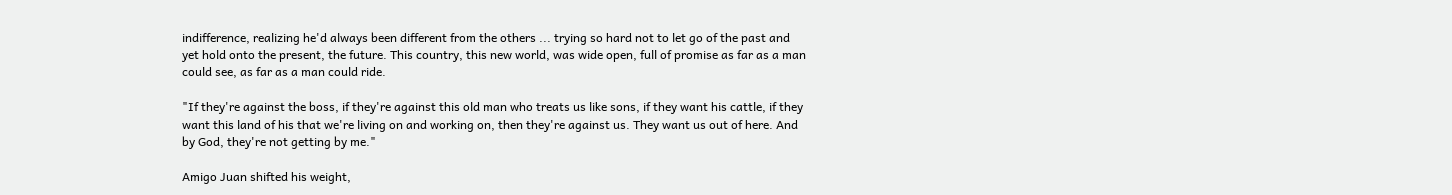indifference, realizing he'd always been different from the others ... trying so hard not to let go of the past and yet hold onto the present, the future. This country, this new world, was wide open, full of promise as far as a man could see, as far as a man could ride.

"If they're against the boss, if they're against this old man who treats us like sons, if they want his cattle, if they want this land of his that we're living on and working on, then they're against us. They want us out of here. And by God, they're not getting by me."

Amigo Juan shifted his weight,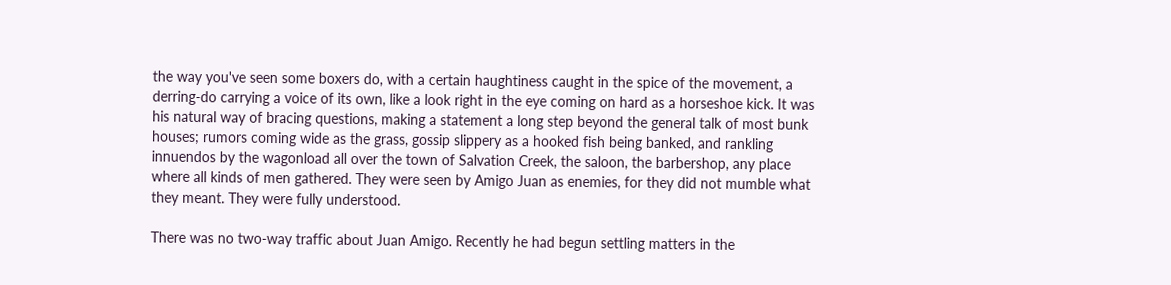the way you've seen some boxers do, with a certain haughtiness caught in the spice of the movement, a derring-do carrying a voice of its own, like a look right in the eye coming on hard as a horseshoe kick. It was his natural way of bracing questions, making a statement a long step beyond the general talk of most bunk houses; rumors coming wide as the grass, gossip slippery as a hooked fish being banked, and rankling innuendos by the wagonload all over the town of Salvation Creek, the saloon, the barbershop, any place where all kinds of men gathered. They were seen by Amigo Juan as enemies, for they did not mumble what they meant. They were fully understood.

There was no two-way traffic about Juan Amigo. Recently he had begun settling matters in the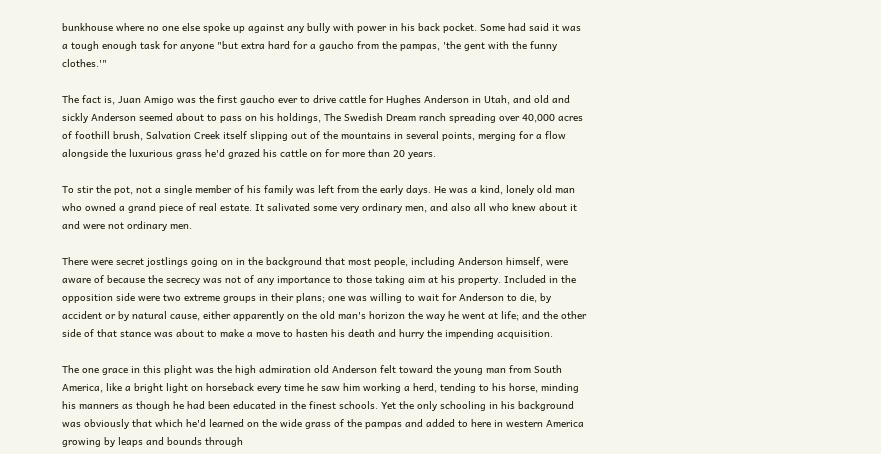bunkhouse where no one else spoke up against any bully with power in his back pocket. Some had said it was a tough enough task for anyone "but extra hard for a gaucho from the pampas, 'the gent with the funny clothes.'"

The fact is, Juan Amigo was the first gaucho ever to drive cattle for Hughes Anderson in Utah, and old and sickly Anderson seemed about to pass on his holdings, The Swedish Dream ranch spreading over 40,000 acres of foothill brush, Salvation Creek itself slipping out of the mountains in several points, merging for a flow alongside the luxurious grass he'd grazed his cattle on for more than 20 years.

To stir the pot, not a single member of his family was left from the early days. He was a kind, lonely old man who owned a grand piece of real estate. It salivated some very ordinary men, and also all who knew about it and were not ordinary men.

There were secret jostlings going on in the background that most people, including Anderson himself, were aware of because the secrecy was not of any importance to those taking aim at his property. Included in the opposition side were two extreme groups in their plans; one was willing to wait for Anderson to die, by accident or by natural cause, either apparently on the old man's horizon the way he went at life; and the other side of that stance was about to make a move to hasten his death and hurry the impending acquisition.

The one grace in this plight was the high admiration old Anderson felt toward the young man from South America, like a bright light on horseback every time he saw him working a herd, tending to his horse, minding his manners as though he had been educated in the finest schools. Yet the only schooling in his background was obviously that which he'd learned on the wide grass of the pampas and added to here in western America growing by leaps and bounds through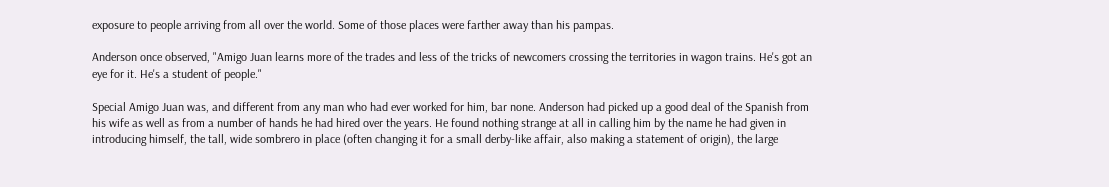exposure to people arriving from all over the world. Some of those places were farther away than his pampas.

Anderson once observed, "Amigo Juan learns more of the trades and less of the tricks of newcomers crossing the territories in wagon trains. He's got an eye for it. He's a student of people."

Special Amigo Juan was, and different from any man who had ever worked for him, bar none. Anderson had picked up a good deal of the Spanish from his wife as well as from a number of hands he had hired over the years. He found nothing strange at all in calling him by the name he had given in introducing himself, the tall, wide sombrero in place (often changing it for a small derby-like affair, also making a statement of origin), the large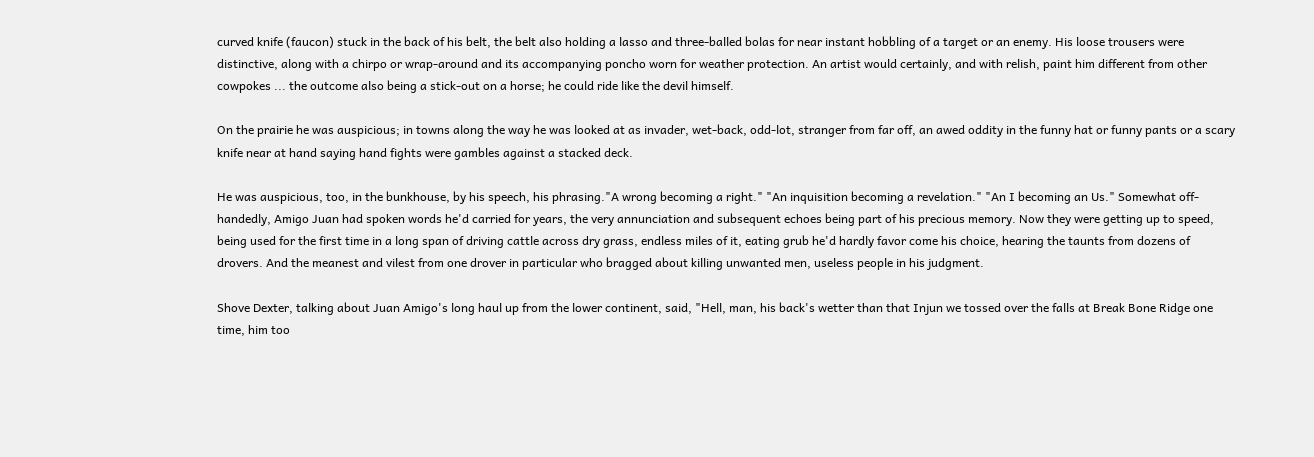curved knife (faucon) stuck in the back of his belt, the belt also holding a lasso and three-balled bolas for near instant hobbling of a target or an enemy. His loose trousers were distinctive, along with a chirpo or wrap-around and its accompanying poncho worn for weather protection. An artist would certainly, and with relish, paint him different from other cowpokes ... the outcome also being a stick-out on a horse; he could ride like the devil himself.

On the prairie he was auspicious; in towns along the way he was looked at as invader, wet-back, odd-lot, stranger from far off, an awed oddity in the funny hat or funny pants or a scary knife near at hand saying hand fights were gambles against a stacked deck.

He was auspicious, too, in the bunkhouse, by his speech, his phrasing."A wrong becoming a right." "An inquisition becoming a revelation." "An I becoming an Us." Somewhat off-handedly, Amigo Juan had spoken words he'd carried for years, the very annunciation and subsequent echoes being part of his precious memory. Now they were getting up to speed, being used for the first time in a long span of driving cattle across dry grass, endless miles of it, eating grub he'd hardly favor come his choice, hearing the taunts from dozens of drovers. And the meanest and vilest from one drover in particular who bragged about killing unwanted men, useless people in his judgment.

Shove Dexter, talking about Juan Amigo's long haul up from the lower continent, said, "Hell, man, his back's wetter than that Injun we tossed over the falls at Break Bone Ridge one time, him too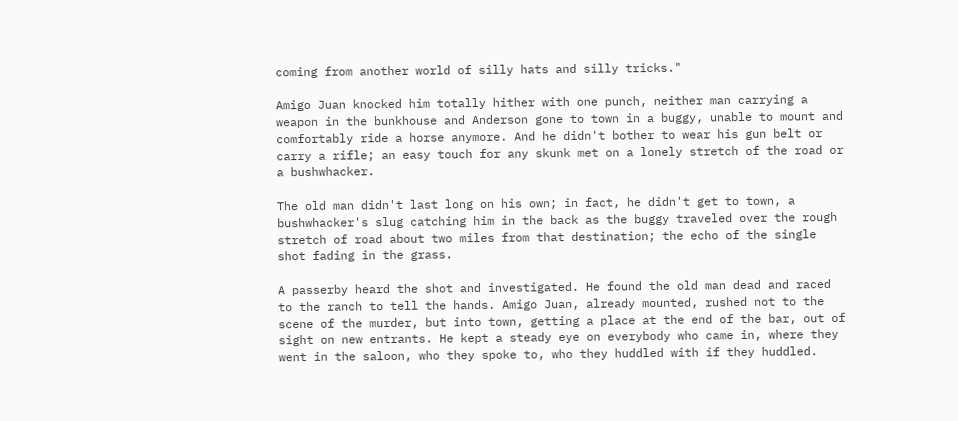coming from another world of silly hats and silly tricks."

Amigo Juan knocked him totally hither with one punch, neither man carrying a weapon in the bunkhouse and Anderson gone to town in a buggy, unable to mount and comfortably ride a horse anymore. And he didn't bother to wear his gun belt or carry a rifle; an easy touch for any skunk met on a lonely stretch of the road or a bushwhacker.

The old man didn't last long on his own; in fact, he didn't get to town, a bushwhacker's slug catching him in the back as the buggy traveled over the rough stretch of road about two miles from that destination; the echo of the single shot fading in the grass.

A passerby heard the shot and investigated. He found the old man dead and raced to the ranch to tell the hands. Amigo Juan, already mounted, rushed not to the scene of the murder, but into town, getting a place at the end of the bar, out of sight on new entrants. He kept a steady eye on everybody who came in, where they went in the saloon, who they spoke to, who they huddled with if they huddled.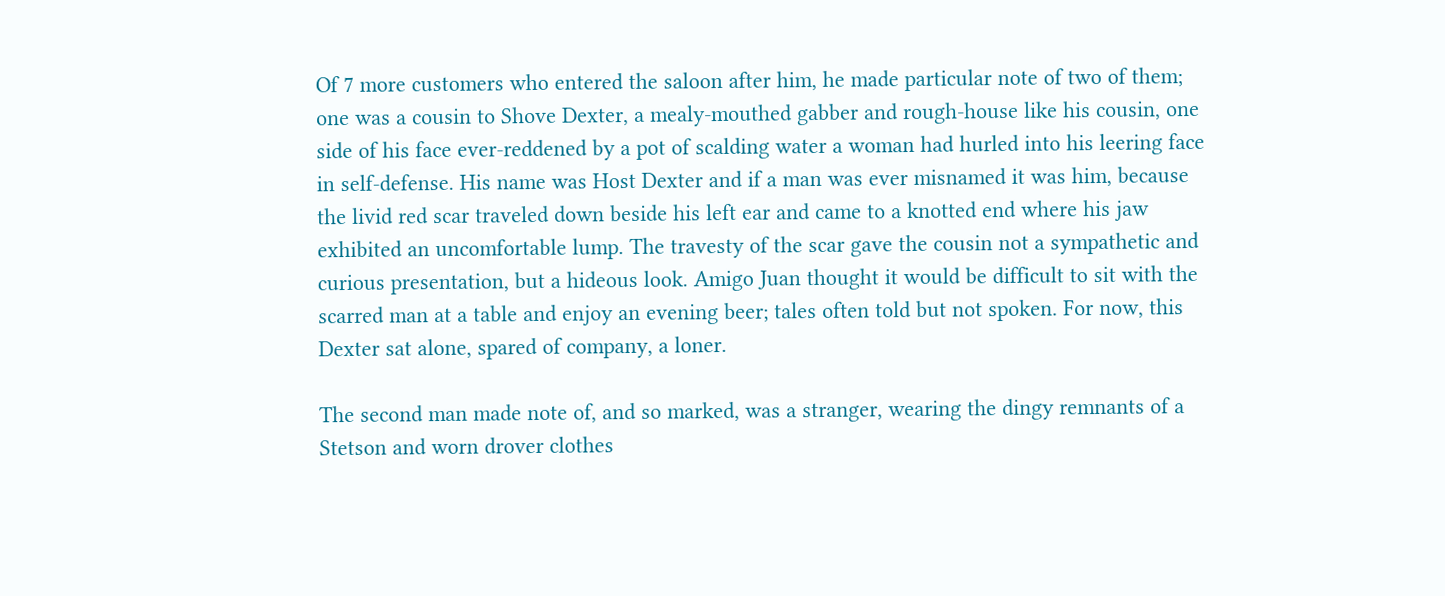Of 7 more customers who entered the saloon after him, he made particular note of two of them; one was a cousin to Shove Dexter, a mealy-mouthed gabber and rough-house like his cousin, one side of his face ever-reddened by a pot of scalding water a woman had hurled into his leering face in self-defense. His name was Host Dexter and if a man was ever misnamed it was him, because the livid red scar traveled down beside his left ear and came to a knotted end where his jaw exhibited an uncomfortable lump. The travesty of the scar gave the cousin not a sympathetic and curious presentation, but a hideous look. Amigo Juan thought it would be difficult to sit with the scarred man at a table and enjoy an evening beer; tales often told but not spoken. For now, this Dexter sat alone, spared of company, a loner.

The second man made note of, and so marked, was a stranger, wearing the dingy remnants of a Stetson and worn drover clothes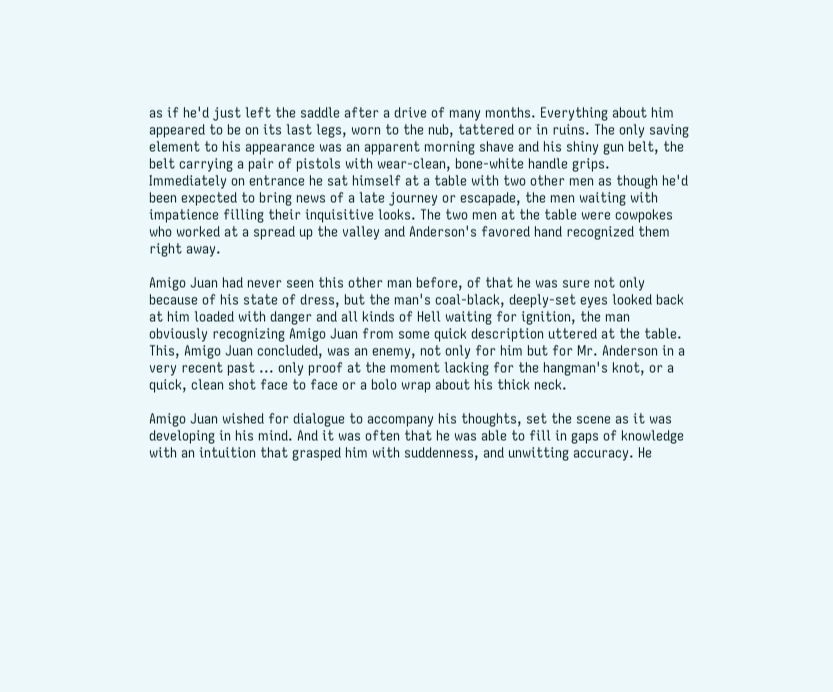as if he'd just left the saddle after a drive of many months. Everything about him appeared to be on its last legs, worn to the nub, tattered or in ruins. The only saving element to his appearance was an apparent morning shave and his shiny gun belt, the belt carrying a pair of pistols with wear-clean, bone-white handle grips. Immediately on entrance he sat himself at a table with two other men as though he'd been expected to bring news of a late journey or escapade, the men waiting with impatience filling their inquisitive looks. The two men at the table were cowpokes who worked at a spread up the valley and Anderson's favored hand recognized them right away.

Amigo Juan had never seen this other man before, of that he was sure not only because of his state of dress, but the man's coal-black, deeply-set eyes looked back at him loaded with danger and all kinds of Hell waiting for ignition, the man obviously recognizing Amigo Juan from some quick description uttered at the table. This, Amigo Juan concluded, was an enemy, not only for him but for Mr. Anderson in a very recent past ... only proof at the moment lacking for the hangman's knot, or a quick, clean shot face to face or a bolo wrap about his thick neck.

Amigo Juan wished for dialogue to accompany his thoughts, set the scene as it was developing in his mind. And it was often that he was able to fill in gaps of knowledge with an intuition that grasped him with suddenness, and unwitting accuracy. He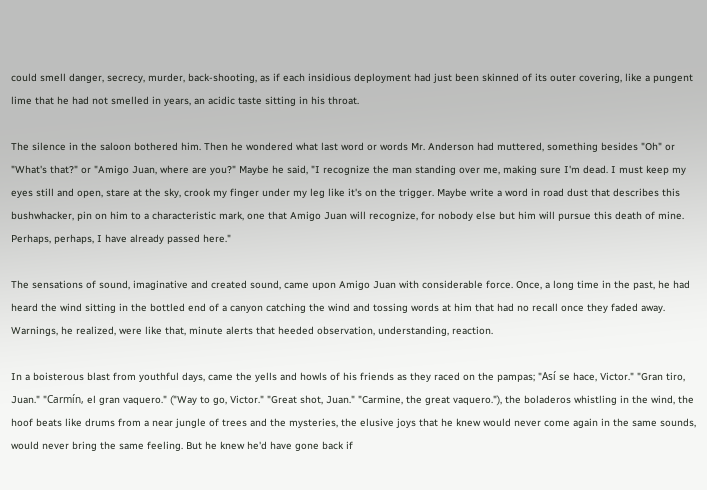could smell danger, secrecy, murder, back-shooting, as if each insidious deployment had just been skinned of its outer covering, like a pungent lime that he had not smelled in years, an acidic taste sitting in his throat.

The silence in the saloon bothered him. Then he wondered what last word or words Mr. Anderson had muttered, something besides "Oh" or "What's that?" or "Amigo Juan, where are you?" Maybe he said, "I recognize the man standing over me, making sure I'm dead. I must keep my eyes still and open, stare at the sky, crook my finger under my leg like it's on the trigger. Maybe write a word in road dust that describes this bushwhacker, pin on him to a characteristic mark, one that Amigo Juan will recognize, for nobody else but him will pursue this death of mine. Perhaps, perhaps, I have already passed here."

The sensations of sound, imaginative and created sound, came upon Amigo Juan with considerable force. Once, a long time in the past, he had heard the wind sitting in the bottled end of a canyon catching the wind and tossing words at him that had no recall once they faded away. Warnings, he realized, were like that, minute alerts that heeded observation, understanding, reaction.

In a boisterous blast from youthful days, came the yells and howls of his friends as they raced on the pampas; "Así se hace, Victor." "Gran tiro, Juan." "Carmín, el gran vaquero." ("Way to go, Victor." "Great shot, Juan." "Carmine, the great vaquero."), the boladeros whistling in the wind, the hoof beats like drums from a near jungle of trees and the mysteries, the elusive joys that he knew would never come again in the same sounds, would never bring the same feeling. But he knew he'd have gone back if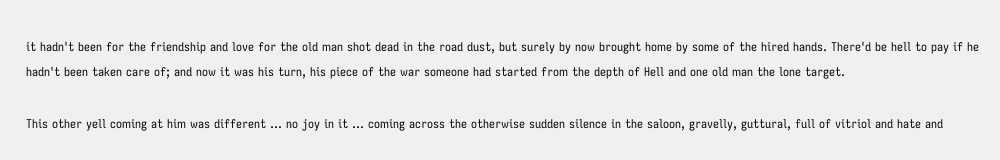it hadn't been for the friendship and love for the old man shot dead in the road dust, but surely by now brought home by some of the hired hands. There'd be hell to pay if he hadn't been taken care of; and now it was his turn, his piece of the war someone had started from the depth of Hell and one old man the lone target.

This other yell coming at him was different ... no joy in it ... coming across the otherwise sudden silence in the saloon, gravelly, guttural, full of vitriol and hate and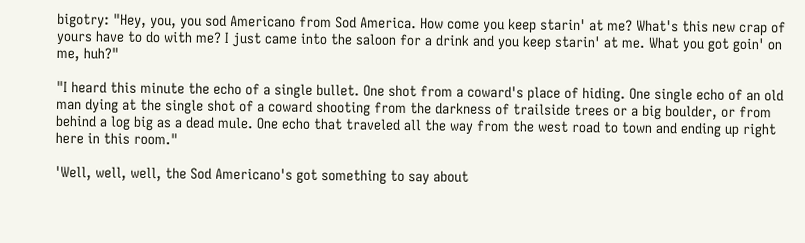bigotry: "Hey, you, you sod Americano from Sod America. How come you keep starin' at me? What's this new crap of yours have to do with me? I just came into the saloon for a drink and you keep starin' at me. What you got goin' on me, huh?"

"I heard this minute the echo of a single bullet. One shot from a coward's place of hiding. One single echo of an old man dying at the single shot of a coward shooting from the darkness of trailside trees or a big boulder, or from behind a log big as a dead mule. One echo that traveled all the way from the west road to town and ending up right here in this room."

'Well, well, well, the Sod Americano's got something to say about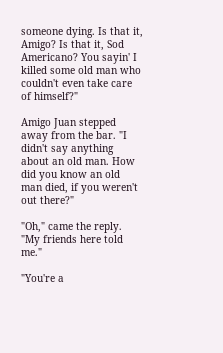someone dying. Is that it, Amigo? Is that it, Sod Americano? You sayin' I killed some old man who couldn't even take care of himself?"

Amigo Juan stepped away from the bar. "I didn't say anything about an old man. How did you know an old man died, if you weren't out there?"

"Oh," came the reply. "My friends here told me."

"You're a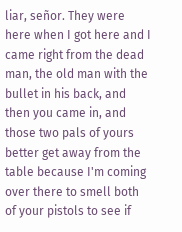liar, señor. They were here when I got here and I came right from the dead man, the old man with the bullet in his back, and then you came in, and those two pals of yours better get away from the table because I'm coming over there to smell both of your pistols to see if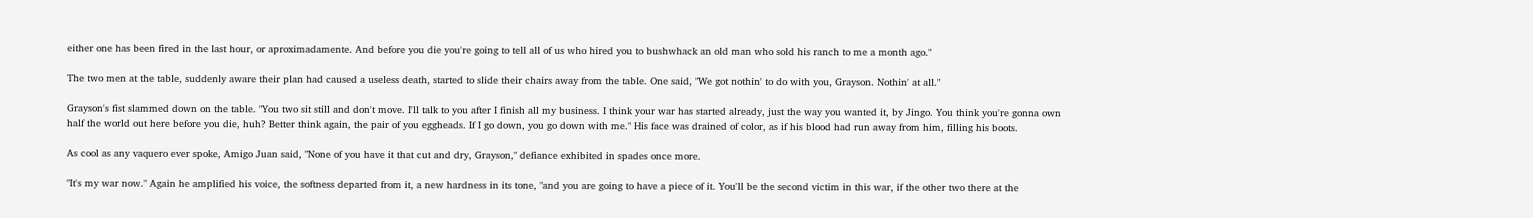either one has been fired in the last hour, or aproximadamente. And before you die you're going to tell all of us who hired you to bushwhack an old man who sold his ranch to me a month ago."

The two men at the table, suddenly aware their plan had caused a useless death, started to slide their chairs away from the table. One said, "We got nothin' to do with you, Grayson. Nothin' at all."

Grayson's fist slammed down on the table. "You two sit still and don't move. I'll talk to you after I finish all my business. I think your war has started already, just the way you wanted it, by Jingo. You think you're gonna own half the world out here before you die, huh? Better think again, the pair of you eggheads. If I go down, you go down with me." His face was drained of color, as if his blood had run away from him, filling his boots.

As cool as any vaquero ever spoke, Amigo Juan said, "None of you have it that cut and dry, Grayson," defiance exhibited in spades once more.

"It's my war now." Again he amplified his voice, the softness departed from it, a new hardness in its tone, "and you are going to have a piece of it. You'll be the second victim in this war, if the other two there at the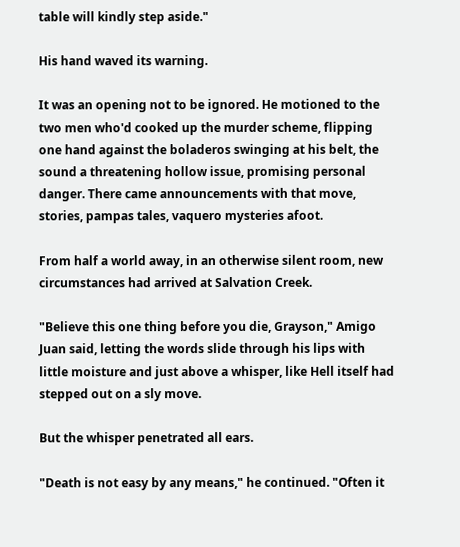table will kindly step aside."

His hand waved its warning.

It was an opening not to be ignored. He motioned to the two men who'd cooked up the murder scheme, flipping one hand against the boladeros swinging at his belt, the sound a threatening hollow issue, promising personal danger. There came announcements with that move, stories, pampas tales, vaquero mysteries afoot.

From half a world away, in an otherwise silent room, new circumstances had arrived at Salvation Creek.

"Believe this one thing before you die, Grayson," Amigo Juan said, letting the words slide through his lips with little moisture and just above a whisper, like Hell itself had stepped out on a sly move.

But the whisper penetrated all ears.

"Death is not easy by any means," he continued. "Often it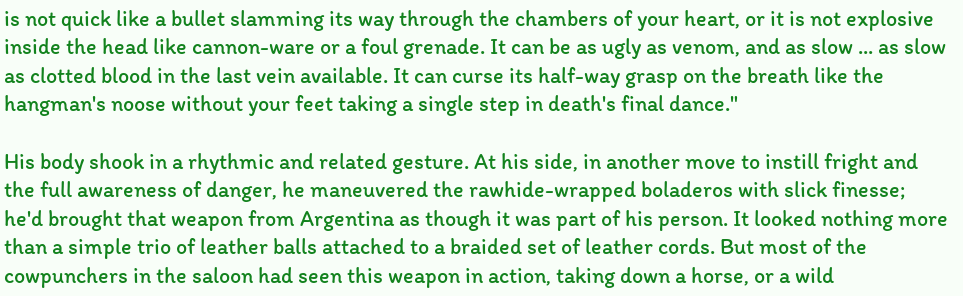is not quick like a bullet slamming its way through the chambers of your heart, or it is not explosive inside the head like cannon-ware or a foul grenade. It can be as ugly as venom, and as slow ... as slow as clotted blood in the last vein available. It can curse its half-way grasp on the breath like the hangman's noose without your feet taking a single step in death's final dance."

His body shook in a rhythmic and related gesture. At his side, in another move to instill fright and the full awareness of danger, he maneuvered the rawhide-wrapped boladeros with slick finesse; he'd brought that weapon from Argentina as though it was part of his person. It looked nothing more than a simple trio of leather balls attached to a braided set of leather cords. But most of the cowpunchers in the saloon had seen this weapon in action, taking down a horse, or a wild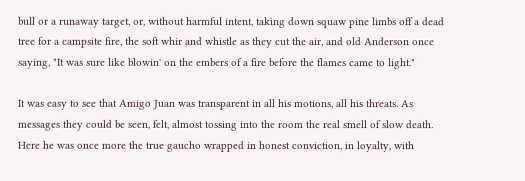bull or a runaway target, or, without harmful intent, taking down squaw pine limbs off a dead tree for a campsite fire, the soft whir and whistle as they cut the air, and old Anderson once saying, "It was sure like blowin' on the embers of a fire before the flames came to light."

It was easy to see that Amigo Juan was transparent in all his motions, all his threats. As messages they could be seen, felt, almost tossing into the room the real smell of slow death. Here he was once more the true gaucho wrapped in honest conviction, in loyalty, with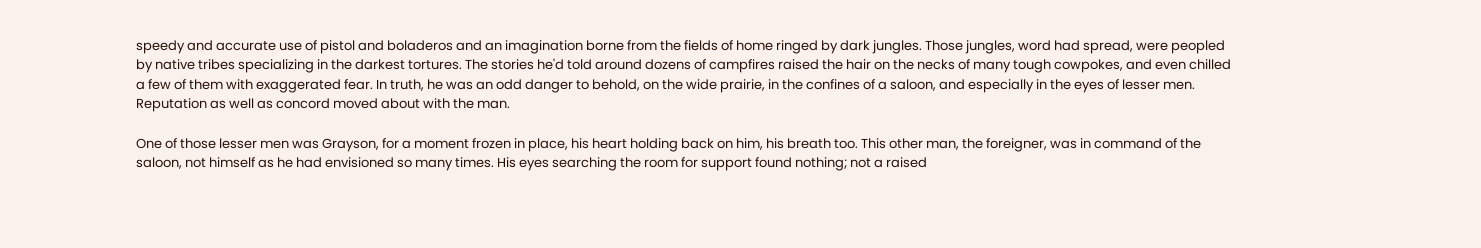speedy and accurate use of pistol and boladeros and an imagination borne from the fields of home ringed by dark jungles. Those jungles, word had spread, were peopled by native tribes specializing in the darkest tortures. The stories he'd told around dozens of campfires raised the hair on the necks of many tough cowpokes, and even chilled a few of them with exaggerated fear. In truth, he was an odd danger to behold, on the wide prairie, in the confines of a saloon, and especially in the eyes of lesser men. Reputation as well as concord moved about with the man.

One of those lesser men was Grayson, for a moment frozen in place, his heart holding back on him, his breath too. This other man, the foreigner, was in command of the saloon, not himself as he had envisioned so many times. His eyes searching the room for support found nothing; not a raised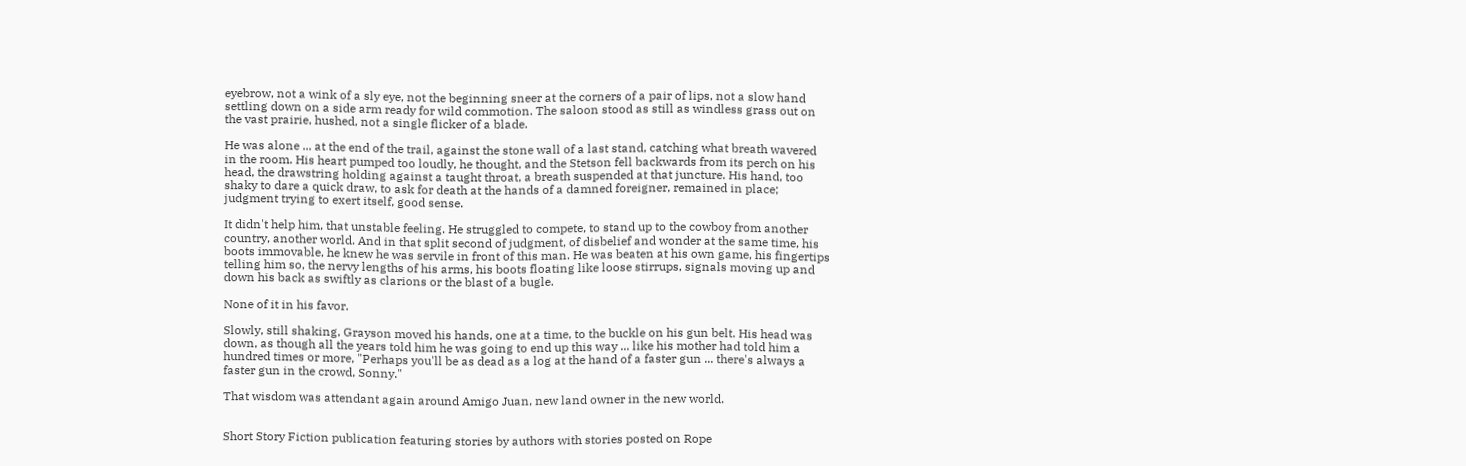eyebrow, not a wink of a sly eye, not the beginning sneer at the corners of a pair of lips, not a slow hand settling down on a side arm ready for wild commotion. The saloon stood as still as windless grass out on the vast prairie, hushed, not a single flicker of a blade.

He was alone ... at the end of the trail, against the stone wall of a last stand, catching what breath wavered in the room. His heart pumped too loudly, he thought, and the Stetson fell backwards from its perch on his head, the drawstring holding against a taught throat, a breath suspended at that juncture. His hand, too shaky to dare a quick draw, to ask for death at the hands of a damned foreigner, remained in place; judgment trying to exert itself, good sense.

It didn't help him, that unstable feeling. He struggled to compete, to stand up to the cowboy from another country, another world. And in that split second of judgment, of disbelief and wonder at the same time, his boots immovable, he knew he was servile in front of this man. He was beaten at his own game, his fingertips telling him so, the nervy lengths of his arms, his boots floating like loose stirrups, signals moving up and down his back as swiftly as clarions or the blast of a bugle.

None of it in his favor.

Slowly, still shaking, Grayson moved his hands, one at a time, to the buckle on his gun belt. His head was down, as though all the years told him he was going to end up this way ... like his mother had told him a hundred times or more, "Perhaps you'll be as dead as a log at the hand of a faster gun ... there's always a faster gun in the crowd, Sonny."

That wisdom was attendant again around Amigo Juan, new land owner in the new world.


Short Story Fiction publication featuring stories by authors with stories posted on Rope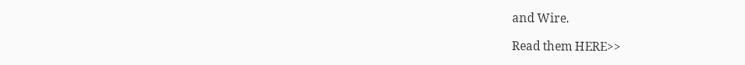and Wire.

Read them HERE>>